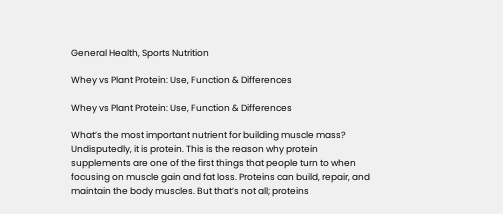General Health, Sports Nutrition

Whey vs Plant Protein: Use, Function & Differences

Whey vs Plant Protein: Use, Function & Differences

What’s the most important nutrient for building muscle mass? Undisputedly, it is protein. This is the reason why protein supplements are one of the first things that people turn to when focusing on muscle gain and fat loss. Proteins can build, repair, and maintain the body muscles. But that’s not all; proteins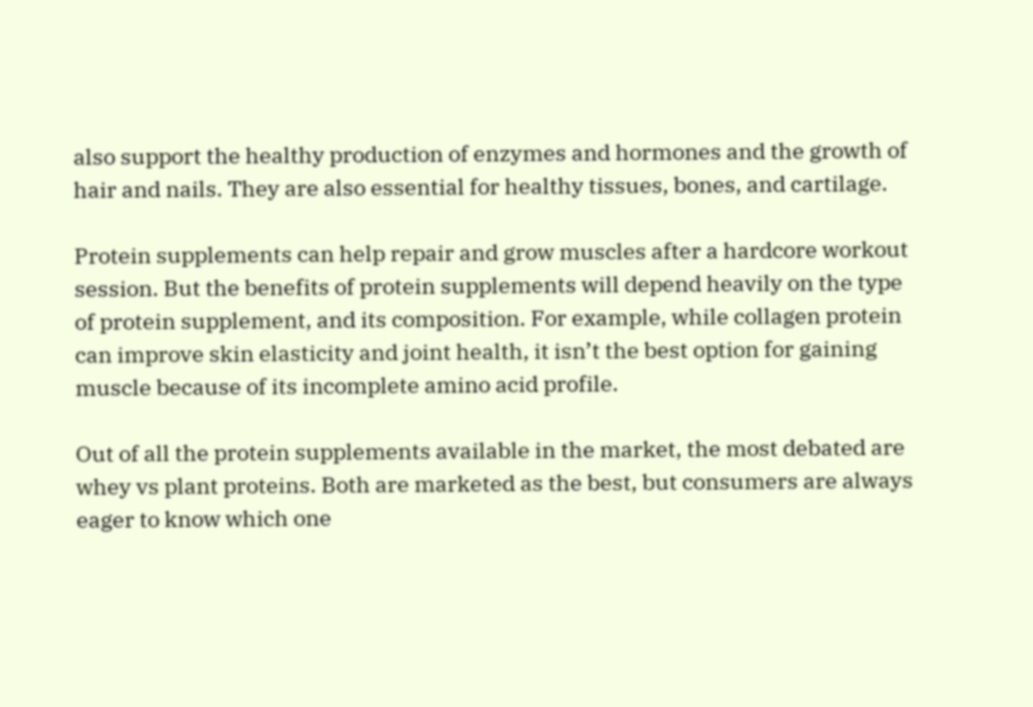also support the healthy production of enzymes and hormones and the growth of hair and nails. They are also essential for healthy tissues, bones, and cartilage.

Protein supplements can help repair and grow muscles after a hardcore workout session. But the benefits of protein supplements will depend heavily on the type of protein supplement, and its composition. For example, while collagen protein can improve skin elasticity and joint health, it isn’t the best option for gaining muscle because of its incomplete amino acid profile.

Out of all the protein supplements available in the market, the most debated are whey vs plant proteins. Both are marketed as the best, but consumers are always eager to know which one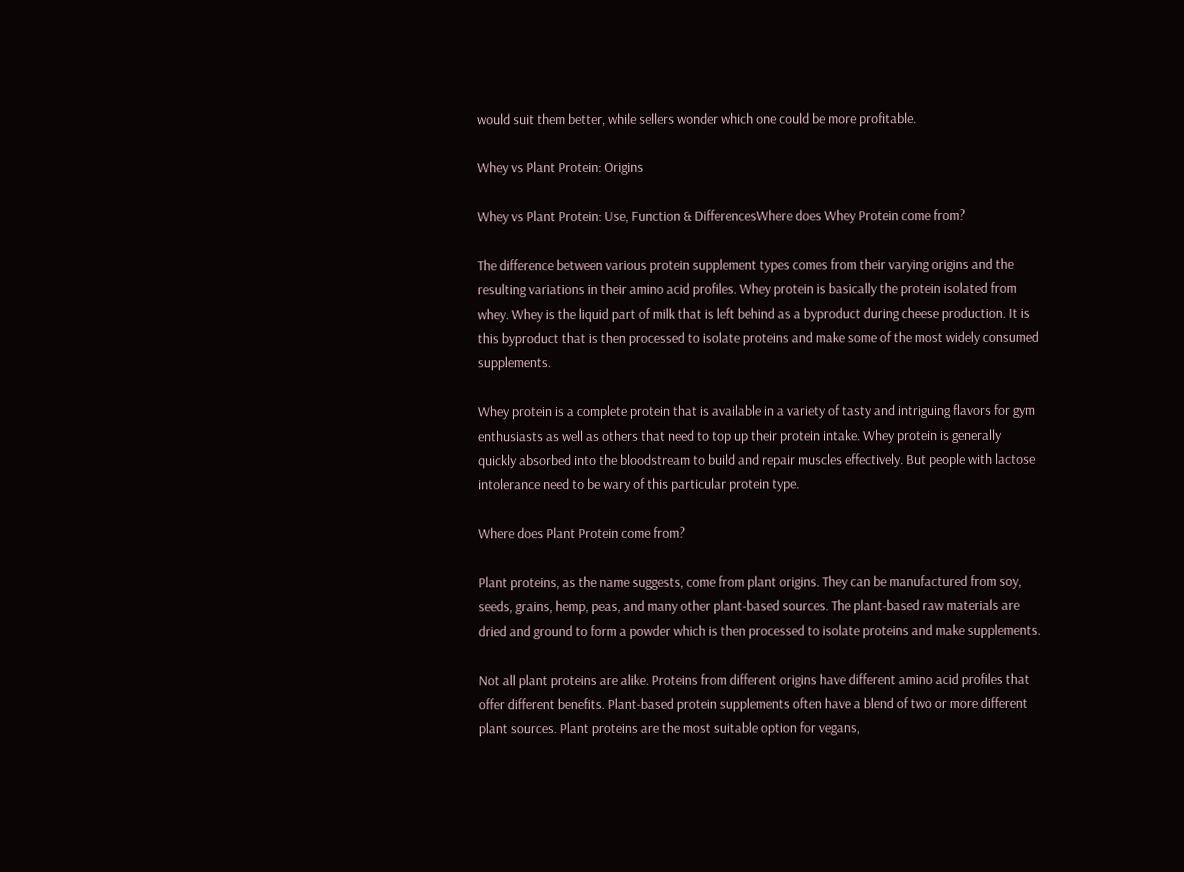would suit them better, while sellers wonder which one could be more profitable.

Whey vs Plant Protein: Origins

Whey vs Plant Protein: Use, Function & DifferencesWhere does Whey Protein come from?

The difference between various protein supplement types comes from their varying origins and the resulting variations in their amino acid profiles. Whey protein is basically the protein isolated from whey. Whey is the liquid part of milk that is left behind as a byproduct during cheese production. It is this byproduct that is then processed to isolate proteins and make some of the most widely consumed supplements.

Whey protein is a complete protein that is available in a variety of tasty and intriguing flavors for gym enthusiasts as well as others that need to top up their protein intake. Whey protein is generally quickly absorbed into the bloodstream to build and repair muscles effectively. But people with lactose intolerance need to be wary of this particular protein type.

Where does Plant Protein come from?

Plant proteins, as the name suggests, come from plant origins. They can be manufactured from soy, seeds, grains, hemp, peas, and many other plant-based sources. The plant-based raw materials are dried and ground to form a powder which is then processed to isolate proteins and make supplements.

Not all plant proteins are alike. Proteins from different origins have different amino acid profiles that offer different benefits. Plant-based protein supplements often have a blend of two or more different plant sources. Plant proteins are the most suitable option for vegans,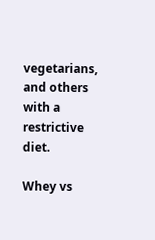vegetarians, and others with a restrictive diet.

Whey vs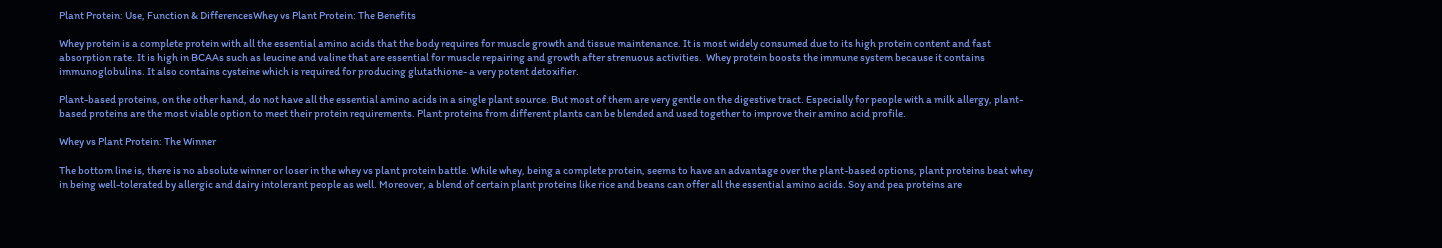Plant Protein: Use, Function & DifferencesWhey vs Plant Protein: The Benefits

Whey protein is a complete protein with all the essential amino acids that the body requires for muscle growth and tissue maintenance. It is most widely consumed due to its high protein content and fast absorption rate. It is high in BCAAs such as leucine and valine that are essential for muscle repairing and growth after strenuous activities.  Whey protein boosts the immune system because it contains immunoglobulins. It also contains cysteine which is required for producing glutathione- a very potent detoxifier.

Plant-based proteins, on the other hand, do not have all the essential amino acids in a single plant source. But most of them are very gentle on the digestive tract. Especially for people with a milk allergy, plant-based proteins are the most viable option to meet their protein requirements. Plant proteins from different plants can be blended and used together to improve their amino acid profile.

Whey vs Plant Protein: The Winner

The bottom line is, there is no absolute winner or loser in the whey vs plant protein battle. While whey, being a complete protein, seems to have an advantage over the plant-based options, plant proteins beat whey in being well-tolerated by allergic and dairy intolerant people as well. Moreover, a blend of certain plant proteins like rice and beans can offer all the essential amino acids. Soy and pea proteins are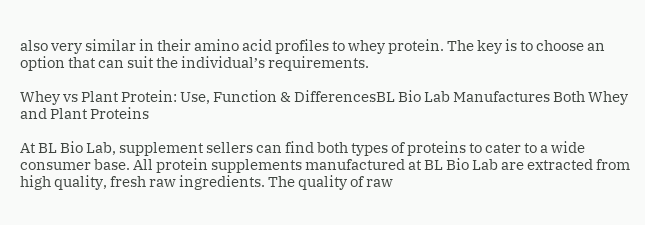also very similar in their amino acid profiles to whey protein. The key is to choose an option that can suit the individual’s requirements.

Whey vs Plant Protein: Use, Function & DifferencesBL Bio Lab Manufactures Both Whey and Plant Proteins

At BL Bio Lab, supplement sellers can find both types of proteins to cater to a wide consumer base. All protein supplements manufactured at BL Bio Lab are extracted from high quality, fresh raw ingredients. The quality of raw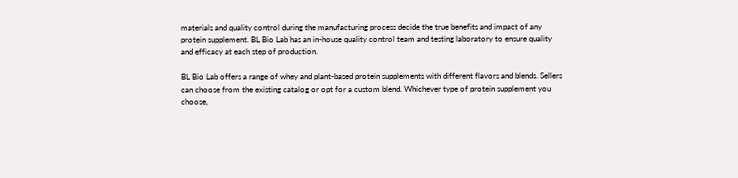materials and quality control during the manufacturing process decide the true benefits and impact of any protein supplement. BL Bio Lab has an in-house quality control team and testing laboratory to ensure quality and efficacy at each step of production.

BL Bio Lab offers a range of whey and plant-based protein supplements with different flavors and blends. Sellers can choose from the existing catalog or opt for a custom blend. Whichever type of protein supplement you choose,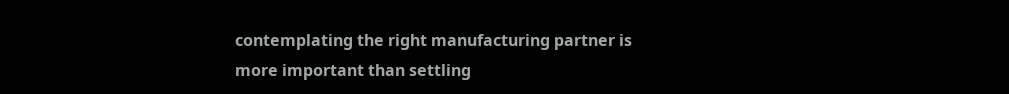contemplating the right manufacturing partner is more important than settling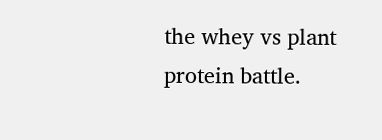the whey vs plant protein battle.